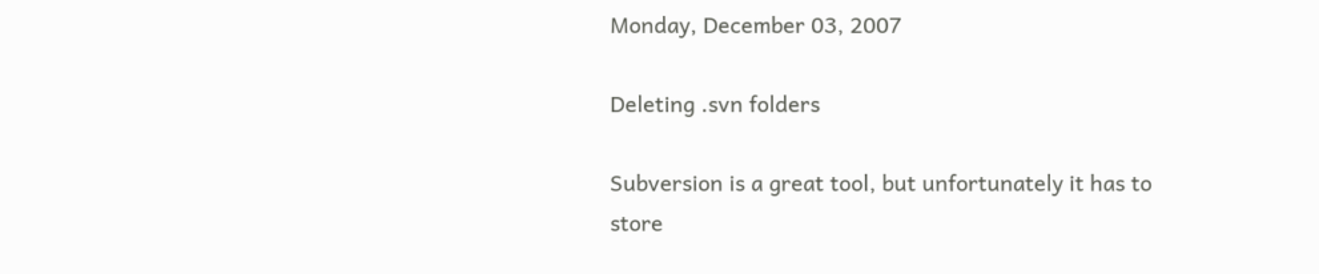Monday, December 03, 2007

Deleting .svn folders

Subversion is a great tool, but unfortunately it has to store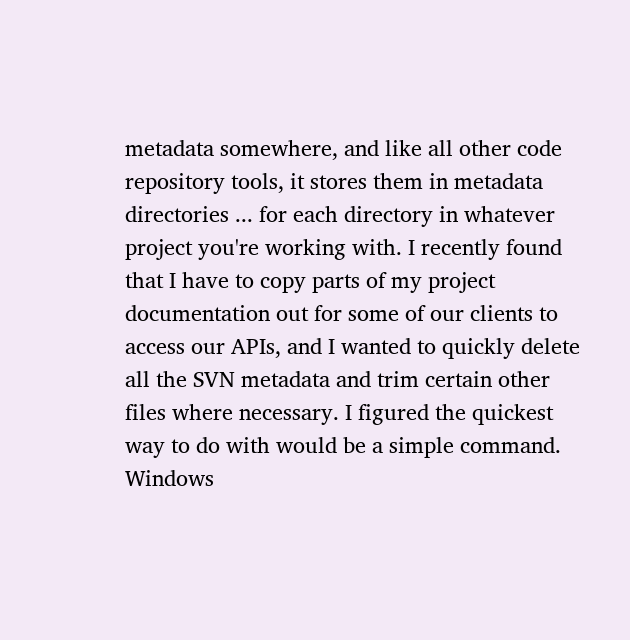metadata somewhere, and like all other code repository tools, it stores them in metadata directories ... for each directory in whatever project you're working with. I recently found that I have to copy parts of my project documentation out for some of our clients to access our APIs, and I wanted to quickly delete all the SVN metadata and trim certain other files where necessary. I figured the quickest way to do with would be a simple command. Windows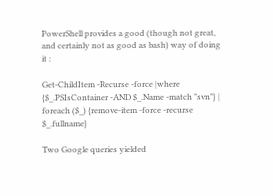PowerShell provides a good (though not great, and certainly not as good as bash) way of doing it :

Get-ChildItem -Recurse -force |where {$_.PSIsContainer -AND $_.Name -match "svn"} | foreach ($_) {remove-item -force -recurse $_.fullname}

Two Google queries yielded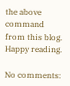the above command from this blog. Happy reading.

No comments: